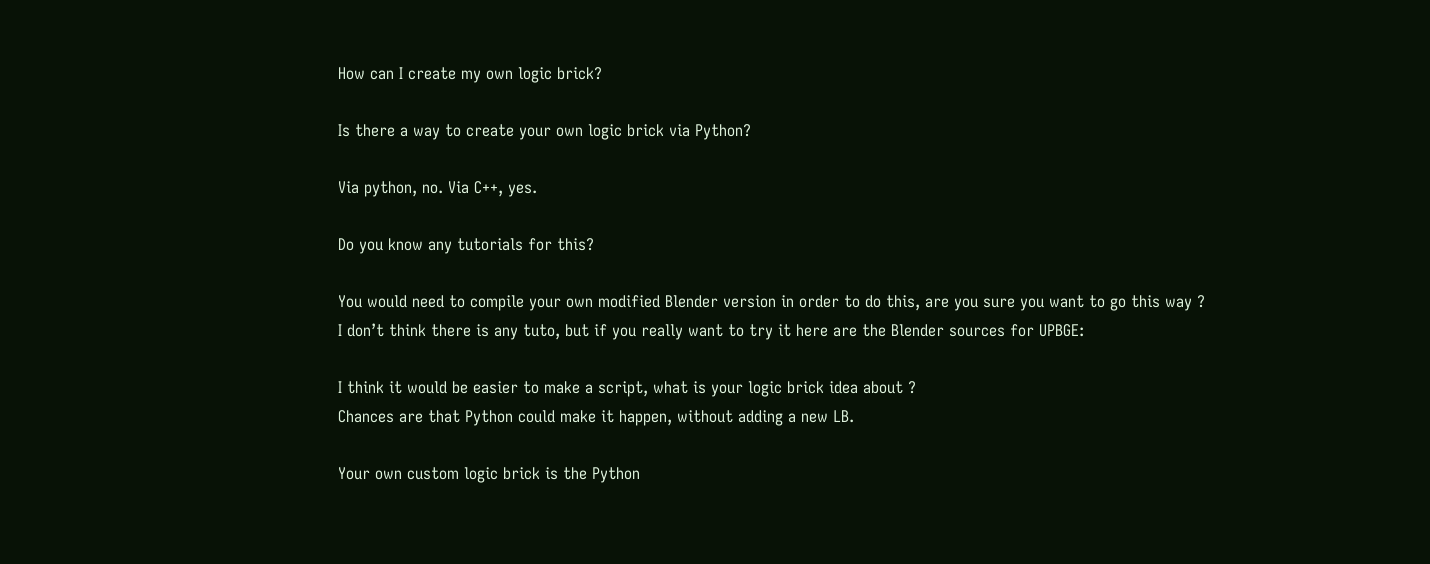How can I create my own logic brick?

Is there a way to create your own logic brick via Python?

Via python, no. Via C++, yes.

Do you know any tutorials for this?

You would need to compile your own modified Blender version in order to do this, are you sure you want to go this way ?
I don’t think there is any tuto, but if you really want to try it here are the Blender sources for UPBGE:

I think it would be easier to make a script, what is your logic brick idea about ?
Chances are that Python could make it happen, without adding a new LB.

Your own custom logic brick is the Python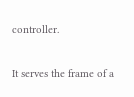controller.

It serves the frame of a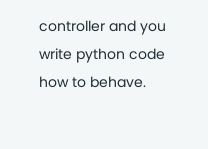controller and you write python code how to behave.